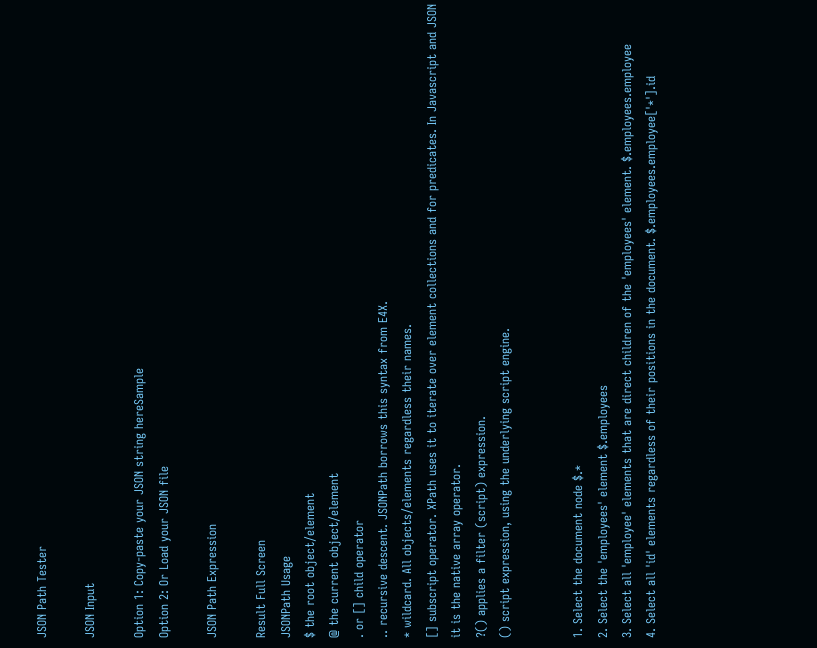JSON Path Tester

JSON Input

Option 1: Copy-paste your JSON string hereSample
Option 2: Or Load your JSON file

JSON Path Expression

Result Full Screen
JSONPath Usage
$ the root object/element
@ the current object/element
. or [] child operator
.. recursive descent. JSONPath borrows this syntax from E4X.
* wildcard. All objects/elements regardless their names.
[] subscript operator. XPath uses it to iterate over element collections and for predicates. In Javascript and JSON it is the native array operator.
?() applies a filter (script) expression.
() script expression, using the underlying script engine.


1. Select the document node $.*
2. Select the 'employees' element $.employees
3. Select all 'employee' elements that are direct children of the 'employees' element. $.employees.employee
4. Select all 'id' elements regardless of their positions in the document. $.employees.employee['*'].id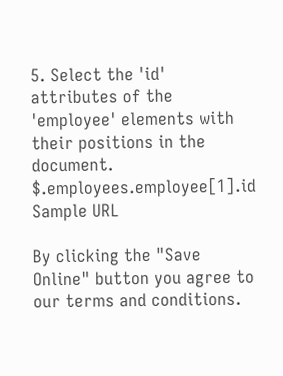5. Select the 'id' attributes of the 'employee' elements with their positions in the document. $.employees.employee[1].id
Sample URL

By clicking the "Save Online" button you agree to our terms and conditions.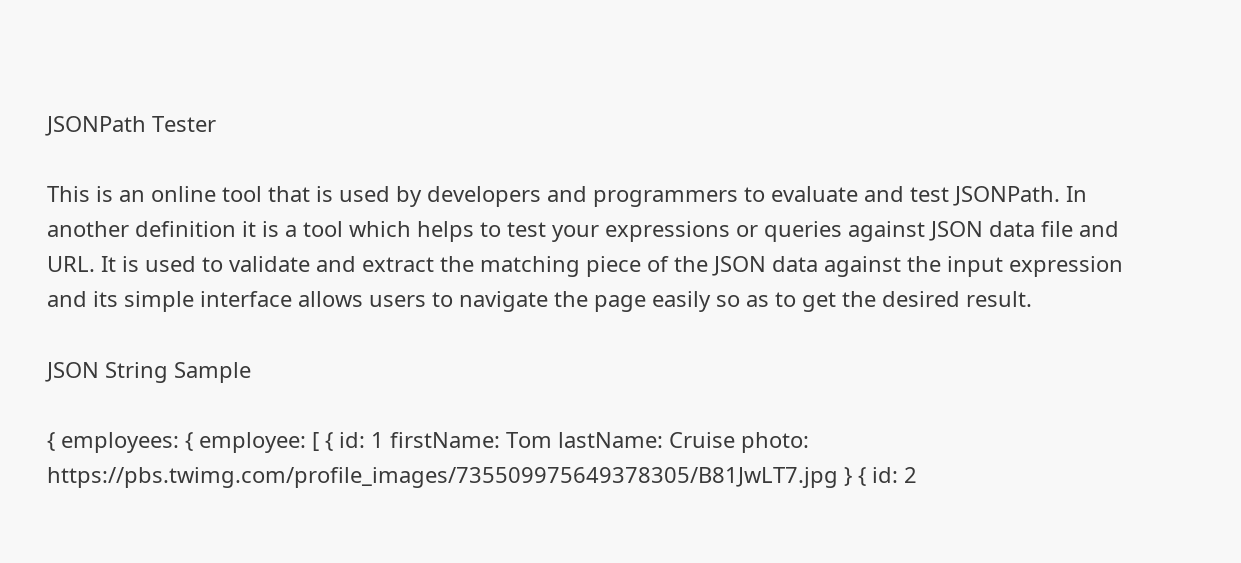JSONPath Tester

This is an online tool that is used by developers and programmers to evaluate and test JSONPath. In another definition it is a tool which helps to test your expressions or queries against JSON data file and URL. It is used to validate and extract the matching piece of the JSON data against the input expression and its simple interface allows users to navigate the page easily so as to get the desired result.

JSON String Sample

{ employees: { employee: [ { id: 1 firstName: Tom lastName: Cruise photo: https://pbs.twimg.com/profile_images/735509975649378305/B81JwLT7.jpg } { id: 2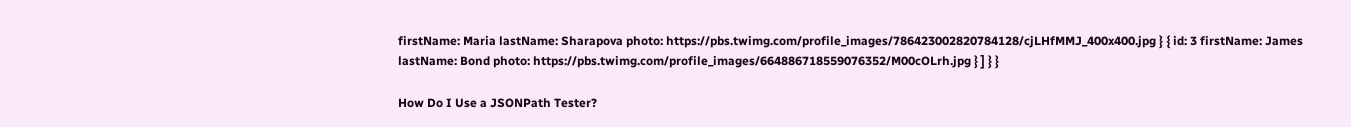firstName: Maria lastName: Sharapova photo: https://pbs.twimg.com/profile_images/786423002820784128/cjLHfMMJ_400x400.jpg } { id: 3 firstName: James lastName: Bond photo: https://pbs.twimg.com/profile_images/664886718559076352/M00cOLrh.jpg } ] } }

How Do I Use a JSONPath Tester?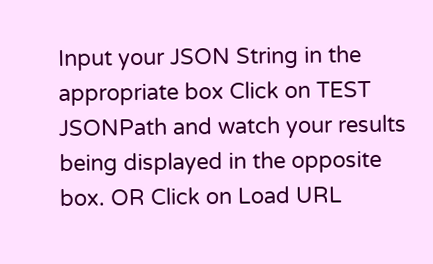Input your JSON String in the appropriate box Click on TEST JSONPath and watch your results being displayed in the opposite box. OR Click on Load URL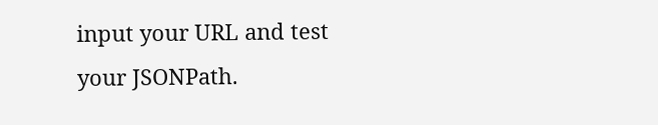input your URL and test your JSONPath.